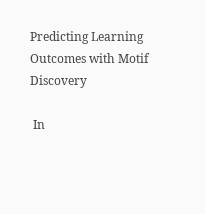Predicting Learning Outcomes with Motif Discovery

 In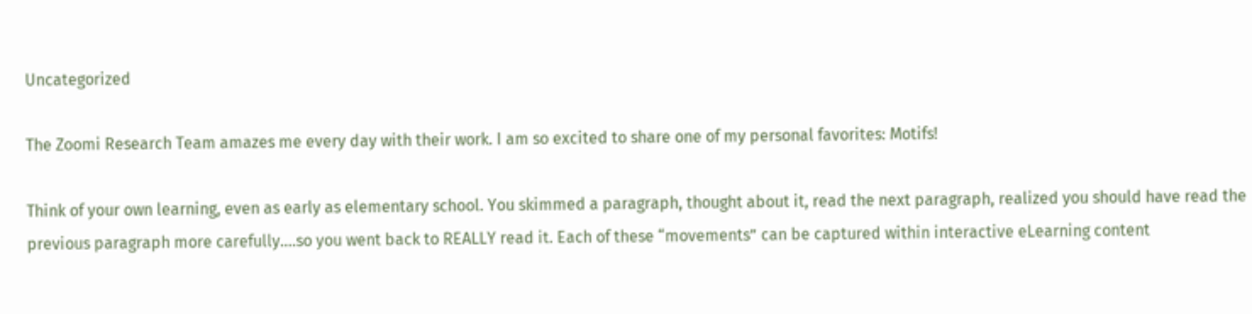Uncategorized

The Zoomi Research Team amazes me every day with their work. I am so excited to share one of my personal favorites: Motifs!

Think of your own learning, even as early as elementary school. You skimmed a paragraph, thought about it, read the next paragraph, realized you should have read the previous paragraph more carefully….so you went back to REALLY read it. Each of these “movements” can be captured within interactive eLearning content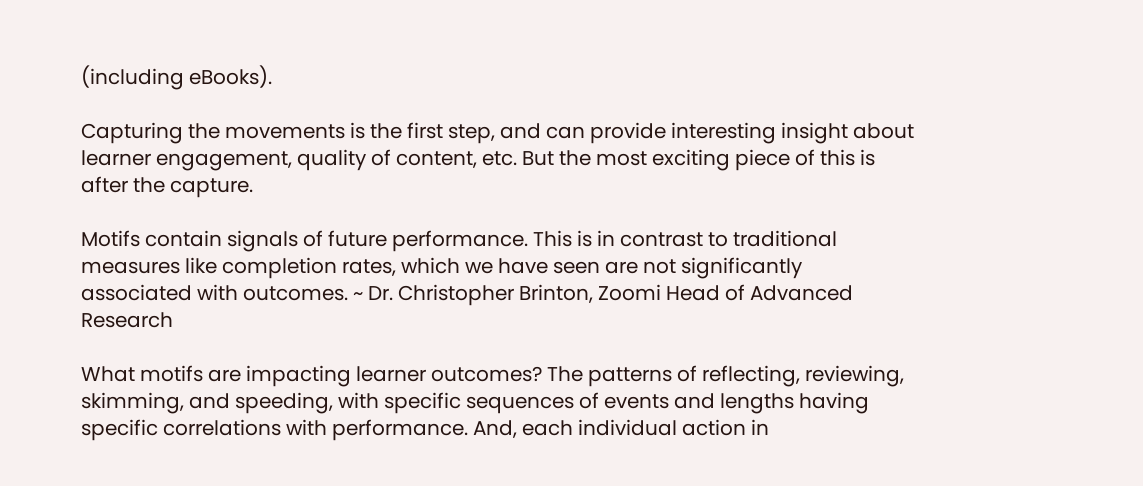(including eBooks).

Capturing the movements is the first step, and can provide interesting insight about learner engagement, quality of content, etc. But the most exciting piece of this is after the capture.

Motifs contain signals of future performance. This is in contrast to traditional measures like completion rates, which we have seen are not significantly associated with outcomes. ~ Dr. Christopher Brinton, Zoomi Head of Advanced Research

What motifs are impacting learner outcomes? The patterns of reflecting, reviewing, skimming, and speeding, with specific sequences of events and lengths having specific correlations with performance. And, each individual action in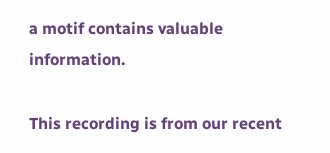a motif contains valuable information.

This recording is from our recent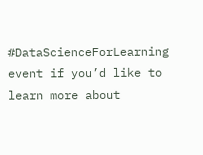#DataScienceForLearning event if you’d like to learn more about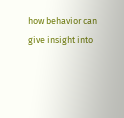how behavior can give insight into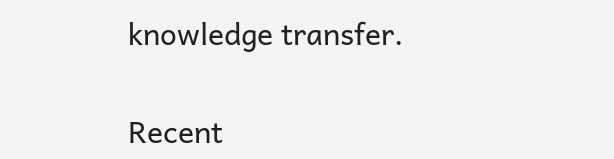knowledge transfer.

Recent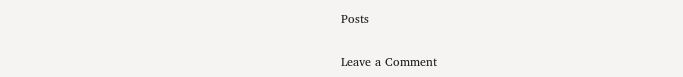Posts

Leave a Comment